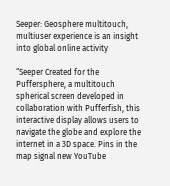Seeper: Geosphere multitouch, multiuser experience is an insight into global online activity

“Seeper Created for the Puffersphere, a multitouch spherical screen developed in collaboration with Pufferfish, this interactive display allows users to navigate the globe and explore the internet in a 3D space. Pins in the map signal new YouTube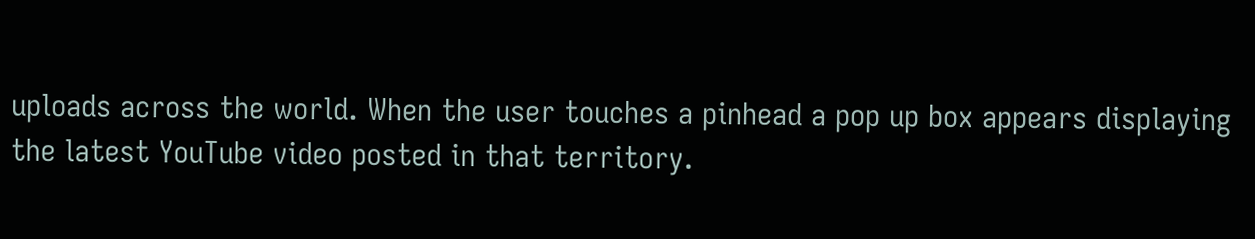uploads across the world. When the user touches a pinhead a pop up box appears displaying the latest YouTube video posted in that territory.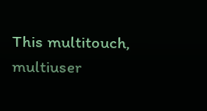This multitouch, multiuser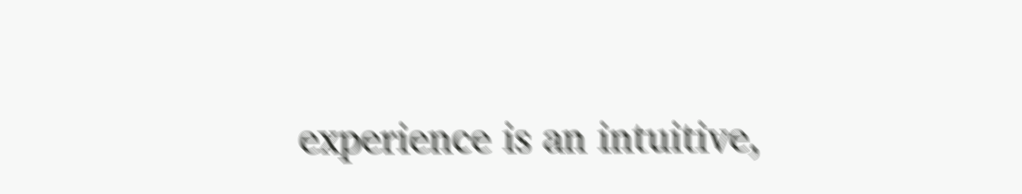experience is an intuitive,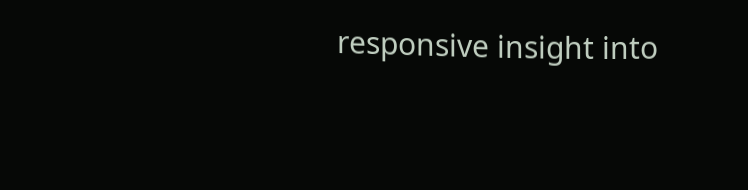responsive insight into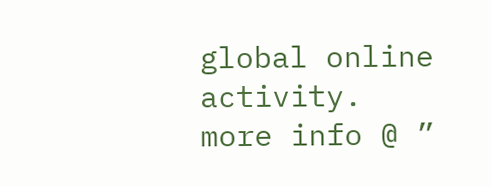global online activity. more info @ ”